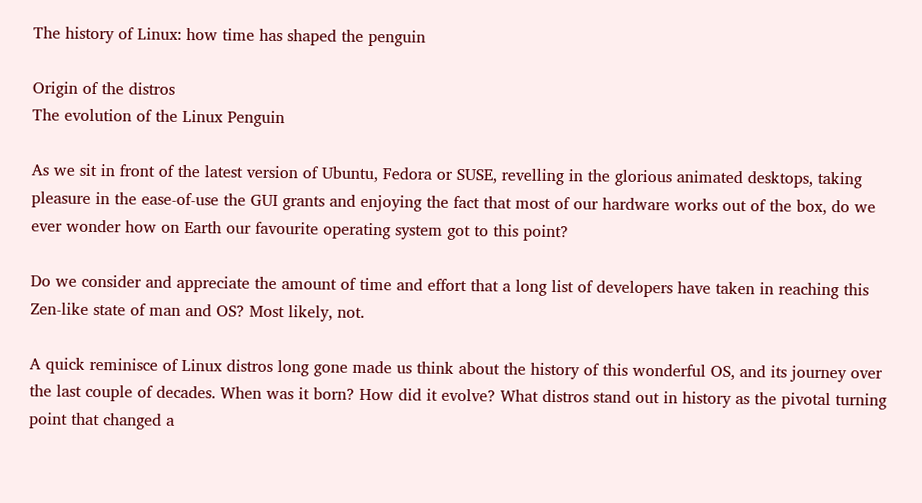The history of Linux: how time has shaped the penguin

Origin of the distros
The evolution of the Linux Penguin

As we sit in front of the latest version of Ubuntu, Fedora or SUSE, revelling in the glorious animated desktops, taking pleasure in the ease-of-use the GUI grants and enjoying the fact that most of our hardware works out of the box, do we ever wonder how on Earth our favourite operating system got to this point?

Do we consider and appreciate the amount of time and effort that a long list of developers have taken in reaching this Zen-like state of man and OS? Most likely, not.

A quick reminisce of Linux distros long gone made us think about the history of this wonderful OS, and its journey over the last couple of decades. When was it born? How did it evolve? What distros stand out in history as the pivotal turning point that changed a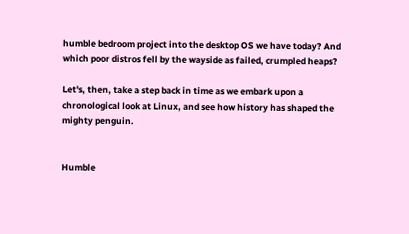humble bedroom project into the desktop OS we have today? And which poor distros fell by the wayside as failed, crumpled heaps?

Let's, then, take a step back in time as we embark upon a chronological look at Linux, and see how history has shaped the mighty penguin.


Humble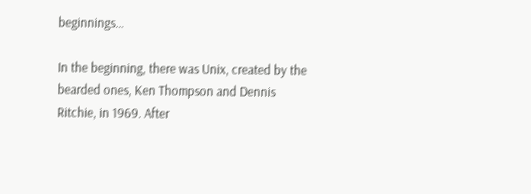beginnings…

In the beginning, there was Unix, created by the bearded ones, Ken Thompson and Dennis Ritchie, in 1969. After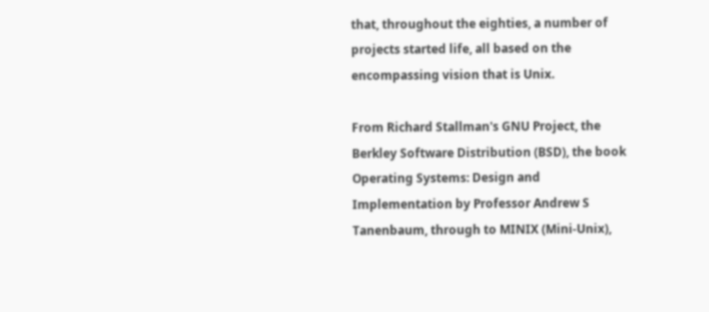that, throughout the eighties, a number of projects started life, all based on the encompassing vision that is Unix.

From Richard Stallman's GNU Project, the Berkley Software Distribution (BSD), the book Operating Systems: Design and Implementation by Professor Andrew S Tanenbaum, through to MINIX (Mini-Unix),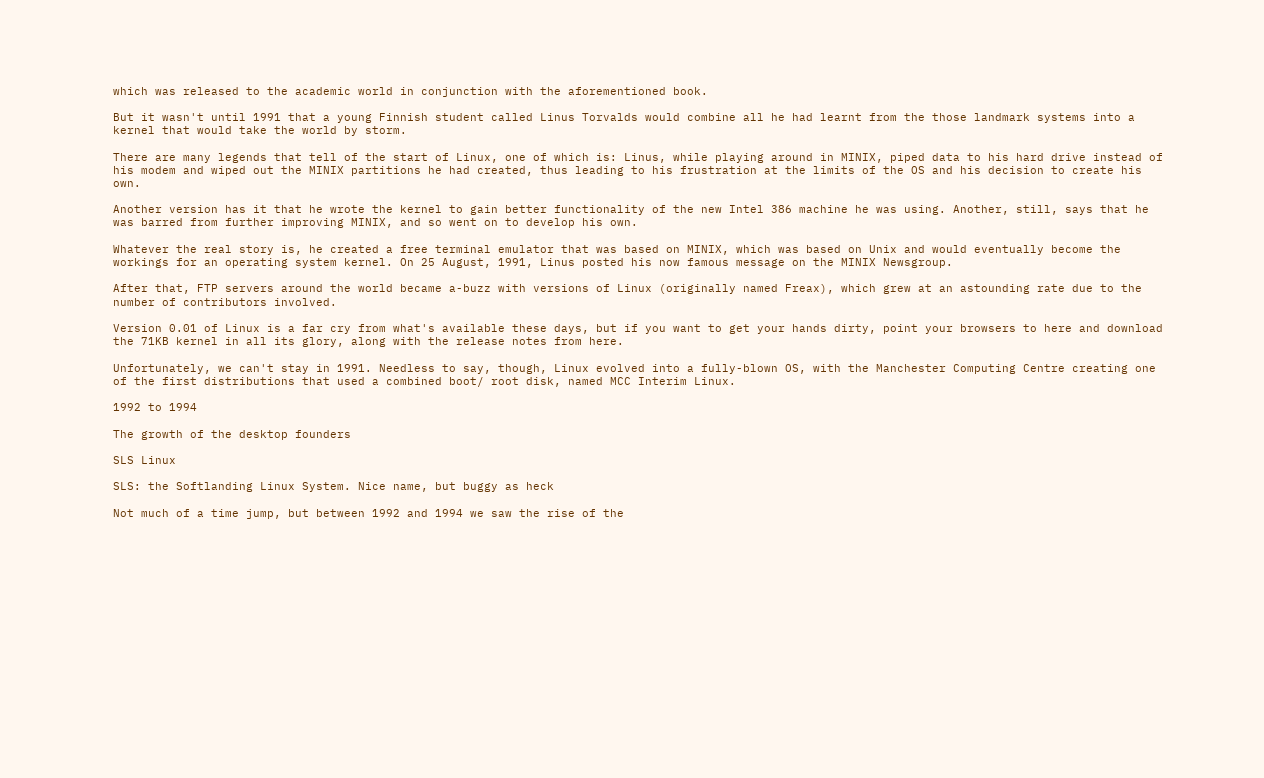which was released to the academic world in conjunction with the aforementioned book.

But it wasn't until 1991 that a young Finnish student called Linus Torvalds would combine all he had learnt from the those landmark systems into a kernel that would take the world by storm.

There are many legends that tell of the start of Linux, one of which is: Linus, while playing around in MINIX, piped data to his hard drive instead of his modem and wiped out the MINIX partitions he had created, thus leading to his frustration at the limits of the OS and his decision to create his own.

Another version has it that he wrote the kernel to gain better functionality of the new Intel 386 machine he was using. Another, still, says that he was barred from further improving MINIX, and so went on to develop his own.

Whatever the real story is, he created a free terminal emulator that was based on MINIX, which was based on Unix and would eventually become the workings for an operating system kernel. On 25 August, 1991, Linus posted his now famous message on the MINIX Newsgroup.

After that, FTP servers around the world became a-buzz with versions of Linux (originally named Freax), which grew at an astounding rate due to the number of contributors involved.

Version 0.01 of Linux is a far cry from what's available these days, but if you want to get your hands dirty, point your browsers to here and download the 71KB kernel in all its glory, along with the release notes from here.

Unfortunately, we can't stay in 1991. Needless to say, though, Linux evolved into a fully-blown OS, with the Manchester Computing Centre creating one of the first distributions that used a combined boot/ root disk, named MCC Interim Linux.

1992 to 1994

The growth of the desktop founders

SLS Linux

SLS: the Softlanding Linux System. Nice name, but buggy as heck

Not much of a time jump, but between 1992 and 1994 we saw the rise of the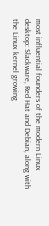most influential founders of the modern Linux desktop: Slackware, Red Hat and Debian, along with the Linux kernel growing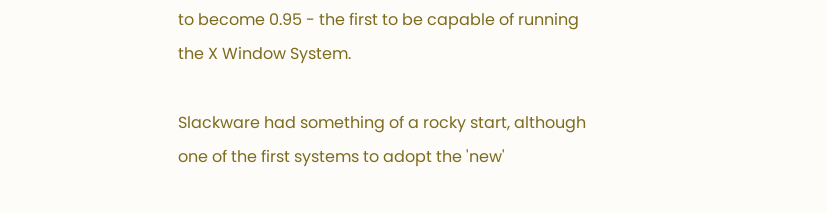to become 0.95 - the first to be capable of running the X Window System.

Slackware had something of a rocky start, although one of the first systems to adopt the 'new'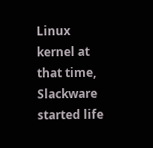Linux kernel at that time, Slackware started life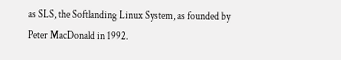as SLS, the Softlanding Linux System, as founded by Peter MacDonald in 1992.